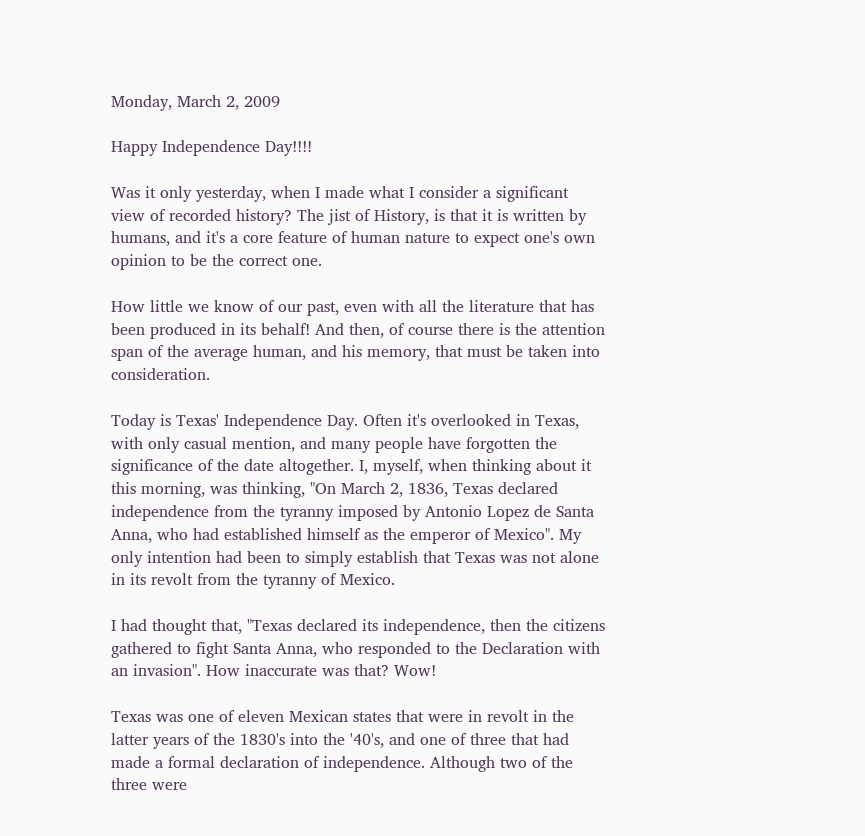Monday, March 2, 2009

Happy Independence Day!!!!

Was it only yesterday, when I made what I consider a significant view of recorded history? The jist of History, is that it is written by humans, and it's a core feature of human nature to expect one's own opinion to be the correct one.

How little we know of our past, even with all the literature that has been produced in its behalf! And then, of course there is the attention span of the average human, and his memory, that must be taken into consideration.

Today is Texas' Independence Day. Often it's overlooked in Texas, with only casual mention, and many people have forgotten the significance of the date altogether. I, myself, when thinking about it this morning, was thinking, "On March 2, 1836, Texas declared independence from the tyranny imposed by Antonio Lopez de Santa Anna, who had established himself as the emperor of Mexico". My only intention had been to simply establish that Texas was not alone in its revolt from the tyranny of Mexico.

I had thought that, "Texas declared its independence, then the citizens gathered to fight Santa Anna, who responded to the Declaration with an invasion". How inaccurate was that? Wow!

Texas was one of eleven Mexican states that were in revolt in the latter years of the 1830's into the '40's, and one of three that had made a formal declaration of independence. Although two of the three were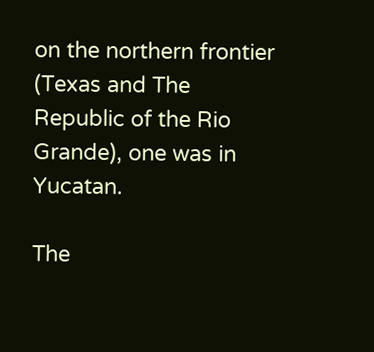on the northern frontier (Texas and The Republic of the Rio Grande), one was in Yucatan.

The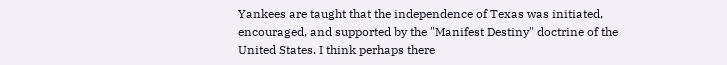Yankees are taught that the independence of Texas was initiated, encouraged, and supported by the "Manifest Destiny" doctrine of the United States. I think perhaps there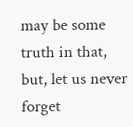may be some truth in that, but, let us never forget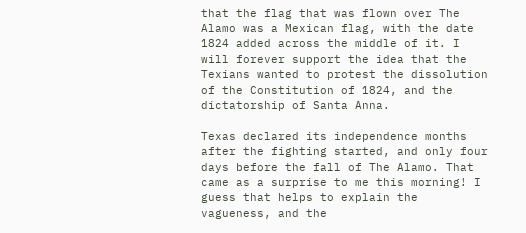that the flag that was flown over The Alamo was a Mexican flag, with the date 1824 added across the middle of it. I will forever support the idea that the Texians wanted to protest the dissolution of the Constitution of 1824, and the dictatorship of Santa Anna.

Texas declared its independence months after the fighting started, and only four days before the fall of The Alamo. That came as a surprise to me this morning! I guess that helps to explain the vagueness, and the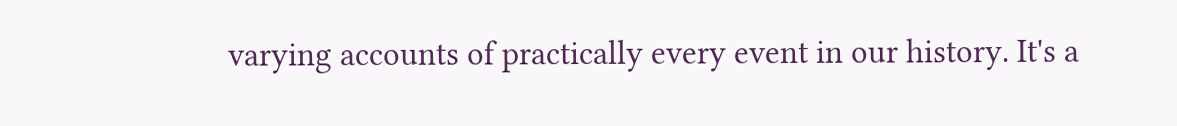varying accounts of practically every event in our history. It's a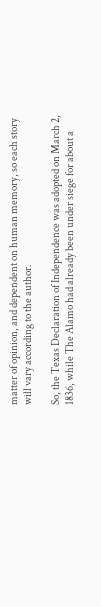matter of opinion, and dependent on human memory, so each story will vary according to the author.

So, the Texas Declaration of Independence was adopted on March 2, 1836, while The Alamo had already been under siege for about a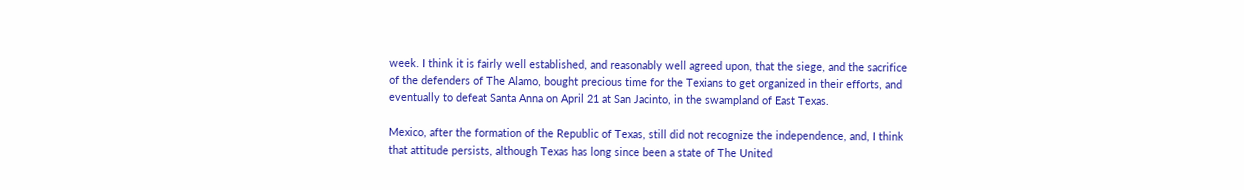week. I think it is fairly well established, and reasonably well agreed upon, that the siege, and the sacrifice of the defenders of The Alamo, bought precious time for the Texians to get organized in their efforts, and eventually to defeat Santa Anna on April 21 at San Jacinto, in the swampland of East Texas.

Mexico, after the formation of the Republic of Texas, still did not recognize the independence, and, I think that attitude persists, although Texas has long since been a state of The United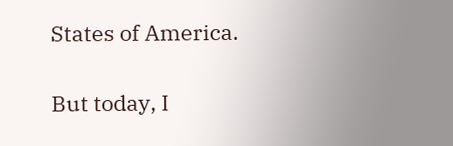States of America.

But today, I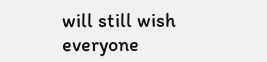will still wish everyone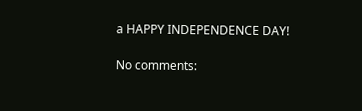a HAPPY INDEPENDENCE DAY!

No comments: